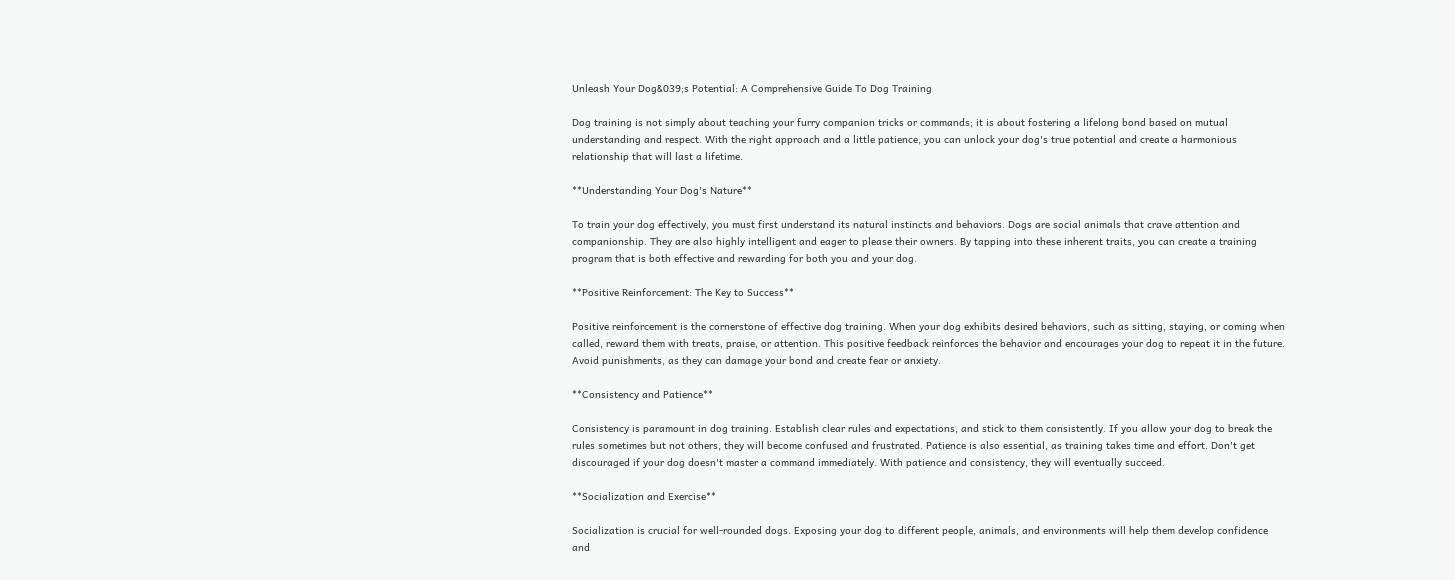Unleash Your Dog&039;s Potential: A Comprehensive Guide To Dog Training

Dog training is not simply about teaching your furry companion tricks or commands; it is about fostering a lifelong bond based on mutual understanding and respect. With the right approach and a little patience, you can unlock your dog's true potential and create a harmonious relationship that will last a lifetime.

**Understanding Your Dog's Nature**

To train your dog effectively, you must first understand its natural instincts and behaviors. Dogs are social animals that crave attention and companionship. They are also highly intelligent and eager to please their owners. By tapping into these inherent traits, you can create a training program that is both effective and rewarding for both you and your dog.

**Positive Reinforcement: The Key to Success**

Positive reinforcement is the cornerstone of effective dog training. When your dog exhibits desired behaviors, such as sitting, staying, or coming when called, reward them with treats, praise, or attention. This positive feedback reinforces the behavior and encourages your dog to repeat it in the future. Avoid punishments, as they can damage your bond and create fear or anxiety.

**Consistency and Patience**

Consistency is paramount in dog training. Establish clear rules and expectations, and stick to them consistently. If you allow your dog to break the rules sometimes but not others, they will become confused and frustrated. Patience is also essential, as training takes time and effort. Don't get discouraged if your dog doesn't master a command immediately. With patience and consistency, they will eventually succeed.

**Socialization and Exercise**

Socialization is crucial for well-rounded dogs. Exposing your dog to different people, animals, and environments will help them develop confidence and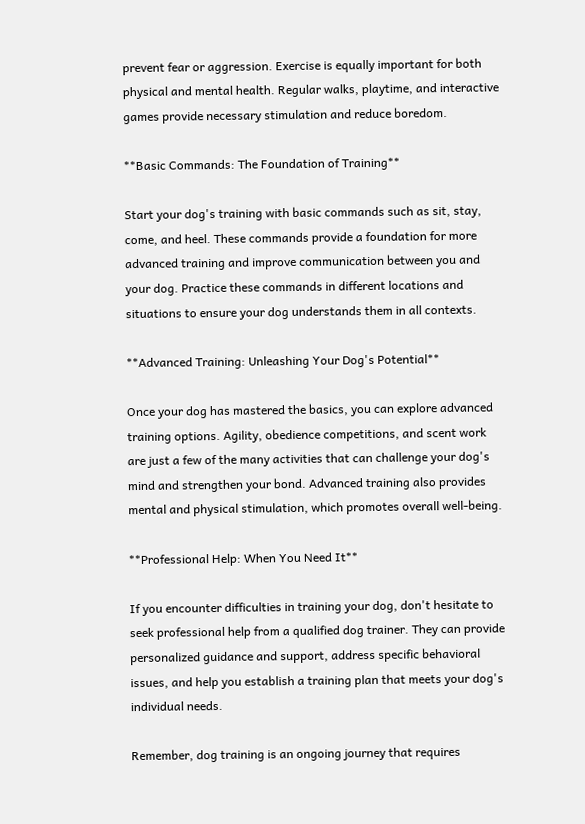prevent fear or aggression. Exercise is equally important for both physical and mental health. Regular walks, playtime, and interactive games provide necessary stimulation and reduce boredom.

**Basic Commands: The Foundation of Training**

Start your dog's training with basic commands such as sit, stay, come, and heel. These commands provide a foundation for more advanced training and improve communication between you and your dog. Practice these commands in different locations and situations to ensure your dog understands them in all contexts.

**Advanced Training: Unleashing Your Dog's Potential**

Once your dog has mastered the basics, you can explore advanced training options. Agility, obedience competitions, and scent work are just a few of the many activities that can challenge your dog's mind and strengthen your bond. Advanced training also provides mental and physical stimulation, which promotes overall well-being.

**Professional Help: When You Need It**

If you encounter difficulties in training your dog, don't hesitate to seek professional help from a qualified dog trainer. They can provide personalized guidance and support, address specific behavioral issues, and help you establish a training plan that meets your dog's individual needs.

Remember, dog training is an ongoing journey that requires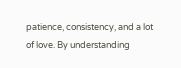patience, consistency, and a lot of love. By understanding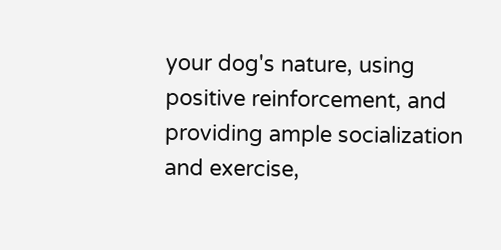your dog's nature, using positive reinforcement, and providing ample socialization and exercise,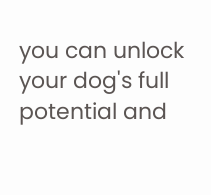you can unlock your dog's full potential and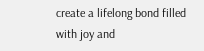create a lifelong bond filled with joy and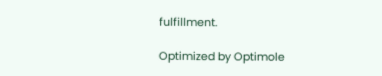fulfillment.

Optimized by Optimole